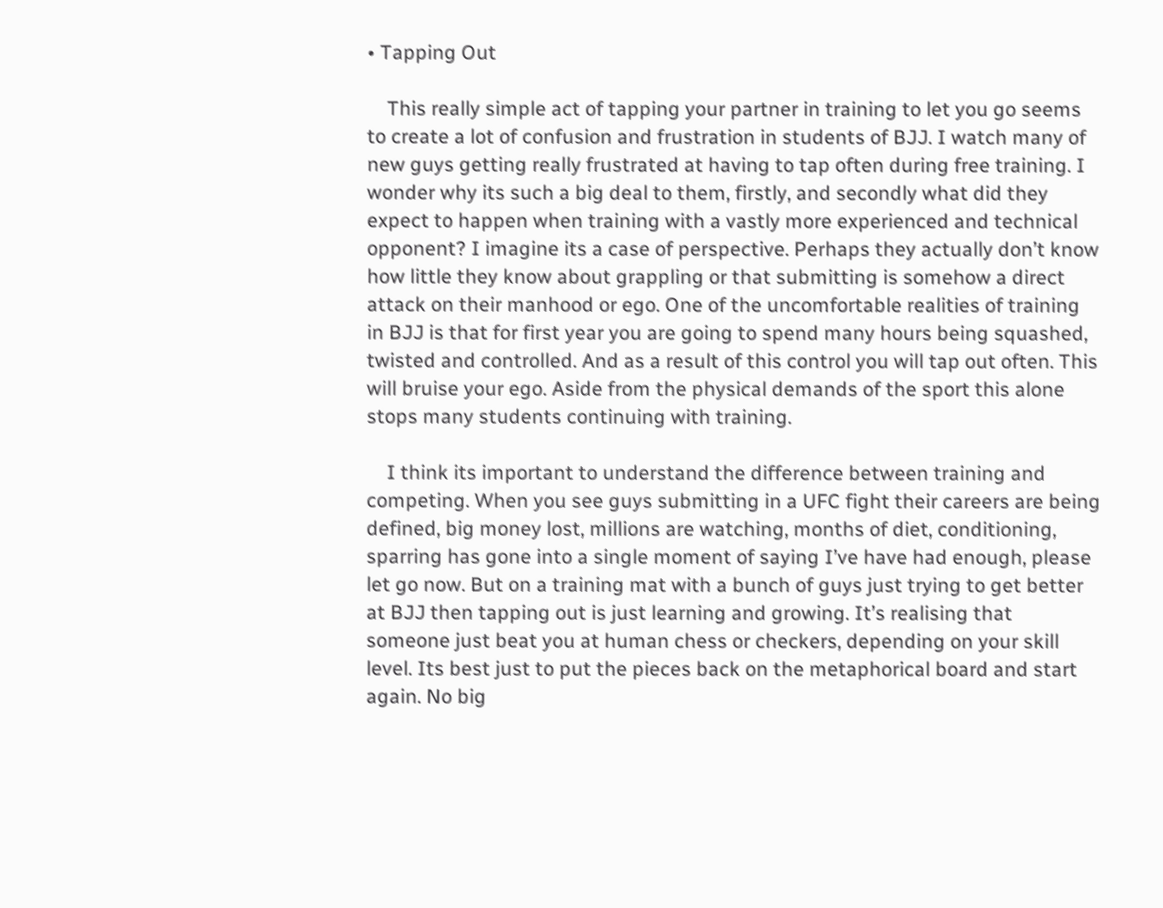• Tapping Out

    This really simple act of tapping your partner in training to let you go seems to create a lot of confusion and frustration in students of BJJ. I watch many of new guys getting really frustrated at having to tap often during free training. I wonder why its such a big deal to them, firstly, and secondly what did they expect to happen when training with a vastly more experienced and technical opponent? I imagine its a case of perspective. Perhaps they actually don’t know how little they know about grappling or that submitting is somehow a direct attack on their manhood or ego. One of the uncomfortable realities of training in BJJ is that for first year you are going to spend many hours being squashed, twisted and controlled. And as a result of this control you will tap out often. This will bruise your ego. Aside from the physical demands of the sport this alone stops many students continuing with training.

    I think its important to understand the difference between training and competing. When you see guys submitting in a UFC fight their careers are being defined, big money lost, millions are watching, months of diet, conditioning, sparring has gone into a single moment of saying I’ve have had enough, please let go now. But on a training mat with a bunch of guys just trying to get better at BJJ then tapping out is just learning and growing. It’s realising that someone just beat you at human chess or checkers, depending on your skill level. Its best just to put the pieces back on the metaphorical board and start again. No big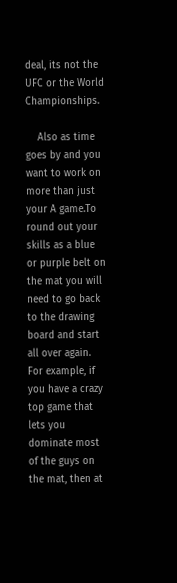deal, its not the UFC or the World Championships.

    Also as time goes by and you want to work on more than just your A game.To round out your skills as a blue or purple belt on the mat you will need to go back to the drawing board and start all over again. For example, if you have a crazy top game that lets you dominate most of the guys on the mat, then at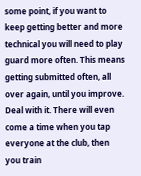some point, if you want to keep getting better and more technical you will need to play guard more often. This means getting submitted often, all over again, until you improve. Deal with it. There will even come a time when you tap everyone at the club, then you train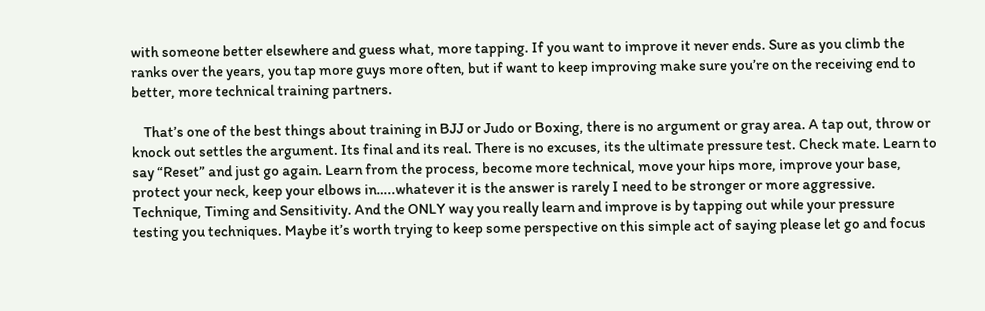with someone better elsewhere and guess what, more tapping. If you want to improve it never ends. Sure as you climb the ranks over the years, you tap more guys more often, but if want to keep improving make sure you’re on the receiving end to better, more technical training partners.

    That’s one of the best things about training in BJJ or Judo or Boxing, there is no argument or gray area. A tap out, throw or knock out settles the argument. Its final and its real. There is no excuses, its the ultimate pressure test. Check mate. Learn to say “Reset” and just go again. Learn from the process, become more technical, move your hips more, improve your base, protect your neck, keep your elbows in…..whatever it is the answer is rarely I need to be stronger or more aggressive. Technique, Timing and Sensitivity. And the ONLY way you really learn and improve is by tapping out while your pressure testing you techniques. Maybe it’s worth trying to keep some perspective on this simple act of saying please let go and focus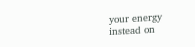your energy instead on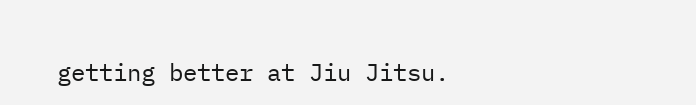getting better at Jiu Jitsu.